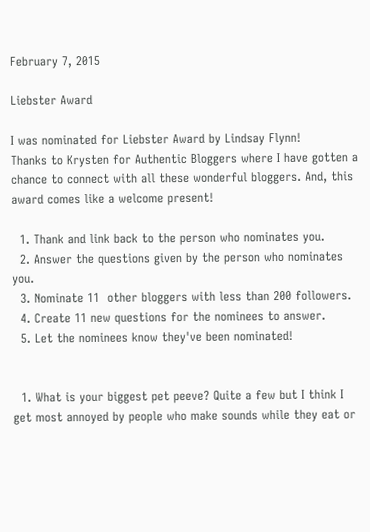February 7, 2015

Liebster Award

I was nominated for Liebster Award by Lindsay Flynn!
Thanks to Krysten for Authentic Bloggers where I have gotten a chance to connect with all these wonderful bloggers. And, this award comes like a welcome present!

  1. Thank and link back to the person who nominates you.
  2. Answer the questions given by the person who nominates you.
  3. Nominate 11  other bloggers with less than 200 followers.
  4. Create 11 new questions for the nominees to answer.
  5. Let the nominees know they've been nominated!


  1. What is your biggest pet peeve? Quite a few but I think I get most annoyed by people who make sounds while they eat or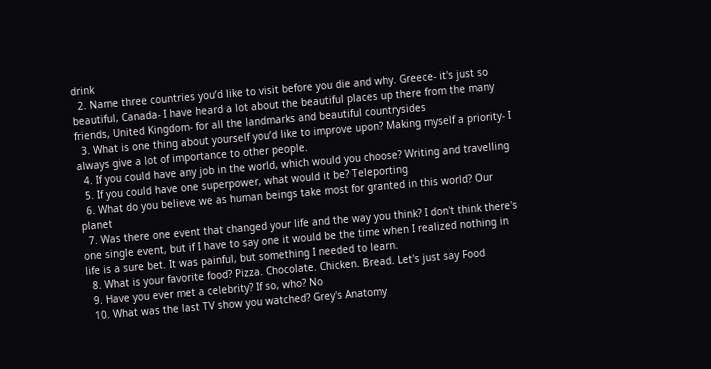drink
  2. Name three countries you’d like to visit before you die and why. Greece- it's just so beautiful, Canada- I have heard a lot about the beautiful places up there from the many friends, United Kingdom- for all the landmarks and beautiful countrysides
  3. What is one thing about yourself you’d like to improve upon? Making myself a priority- I always give a lot of importance to other people.
  4. If you could have any job in the world, which would you choose? Writing and travelling
  5. If you could have one superpower, what would it be? Teleporting
  6. What do you believe we as human beings take most for granted in this world? Our planet
  7. Was there one event that changed your life and the way you think? I don't think there's one single event, but if I have to say one it would be the time when I realized nothing in life is a sure bet. It was painful, but something I needed to learn.
  8. What is your favorite food? Pizza. Chocolate. Chicken. Bread. Let's just say Food
  9. Have you ever met a celebrity? If so, who? No
  10. What was the last TV show you watched? Grey's Anatomy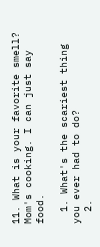11. What is your favorite smell? Mom's cooking. I can just say food.

  1. What's the scariest thing you ever had to do?
  2.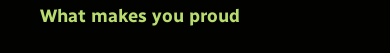What makes you proud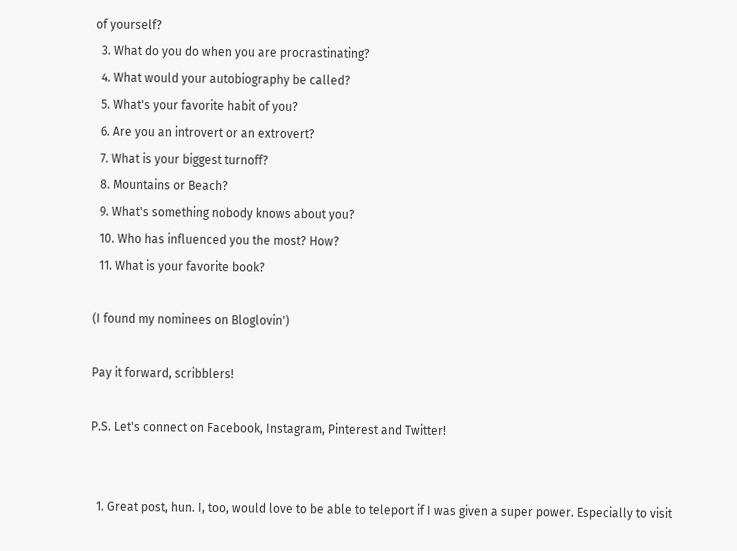of yourself?
  3. What do you do when you are procrastinating?
  4. What would your autobiography be called?
  5. What's your favorite habit of you?
  6. Are you an introvert or an extrovert?
  7. What is your biggest turnoff?
  8. Mountains or Beach?
  9. What's something nobody knows about you?
  10. Who has influenced you the most? How?
  11. What is your favorite book?

(I found my nominees on Bloglovin')

Pay it forward, scribblers!

P.S. Let's connect on Facebook, Instagram, Pinterest and Twitter!


  1. Great post, hun. I, too, would love to be able to teleport if I was given a super power. Especially to visit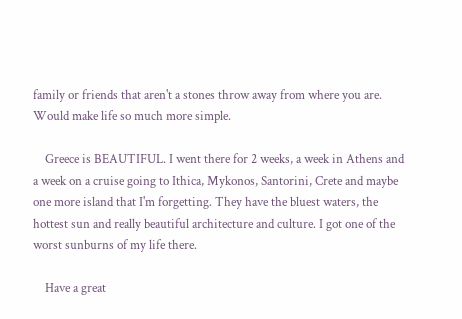family or friends that aren't a stones throw away from where you are. Would make life so much more simple.

    Greece is BEAUTIFUL. I went there for 2 weeks, a week in Athens and a week on a cruise going to Ithica, Mykonos, Santorini, Crete and maybe one more island that I'm forgetting. They have the bluest waters, the hottest sun and really beautiful architecture and culture. I got one of the worst sunburns of my life there.

    Have a great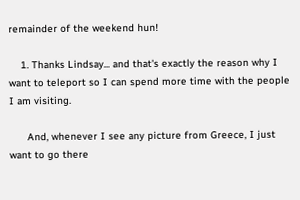remainder of the weekend hun!

    1. Thanks Lindsay... and that's exactly the reason why I want to teleport so I can spend more time with the people I am visiting.

      And, whenever I see any picture from Greece, I just want to go there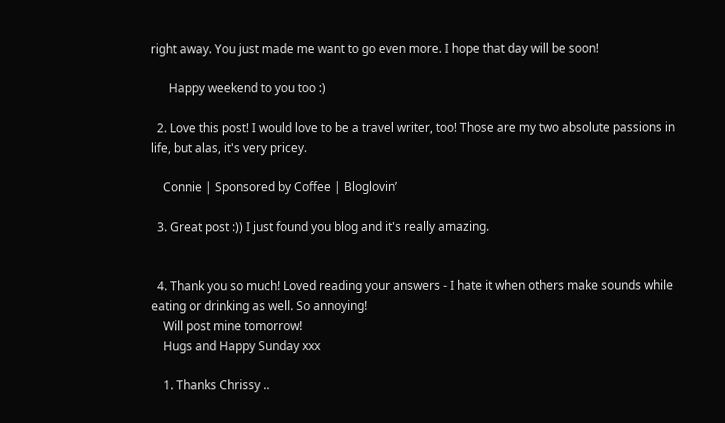right away. You just made me want to go even more. I hope that day will be soon!

      Happy weekend to you too :)

  2. Love this post! I would love to be a travel writer, too! Those are my two absolute passions in life, but alas, it's very pricey.

    Connie | Sponsored by Coffee | Bloglovin’

  3. Great post :)) I just found you blog and it's really amazing.


  4. Thank you so much! Loved reading your answers - I hate it when others make sounds while eating or drinking as well. So annoying!
    Will post mine tomorrow!
    Hugs and Happy Sunday xxx

    1. Thanks Chrissy ..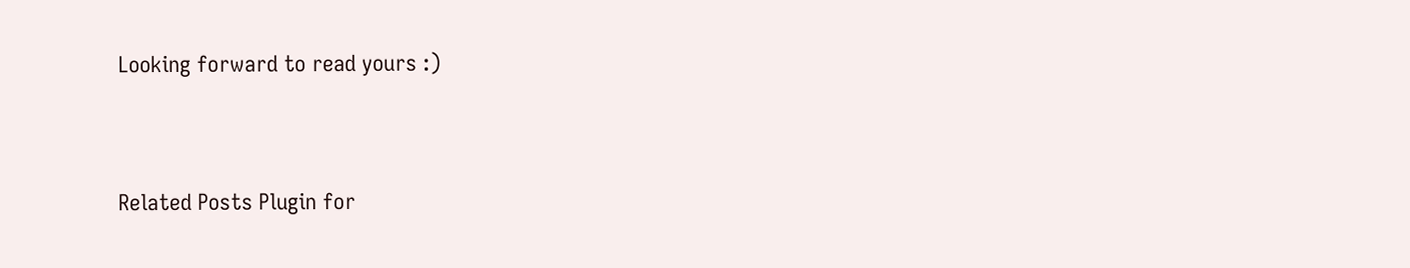Looking forward to read yours :)


Related Posts Plugin for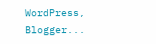WordPress, Blogger...